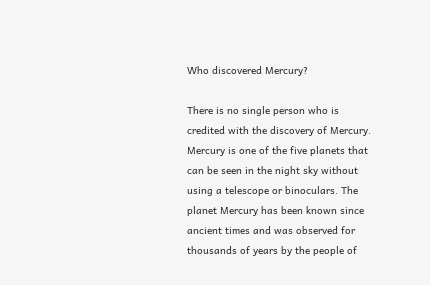Who discovered Mercury?

There is no single person who is credited with the discovery of Mercury. Mercury is one of the five planets that can be seen in the night sky without using a telescope or binoculars. The planet Mercury has been known since ancient times and was observed for thousands of years by the people of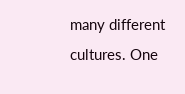many different cultures. One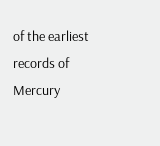of the earliest records of Mercury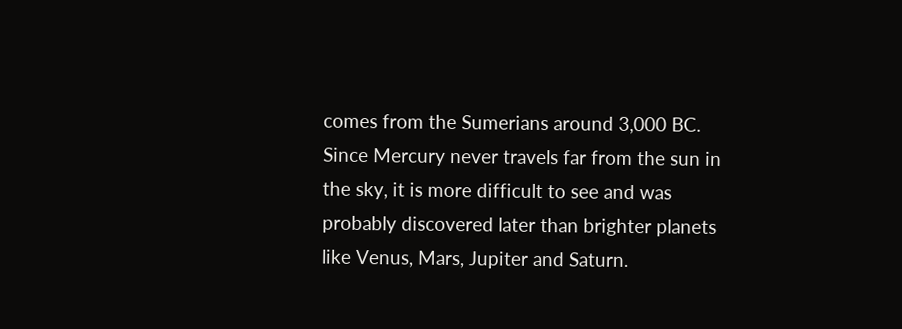comes from the Sumerians around 3,000 BC. Since Mercury never travels far from the sun in the sky, it is more difficult to see and was probably discovered later than brighter planets like Venus, Mars, Jupiter and Saturn.